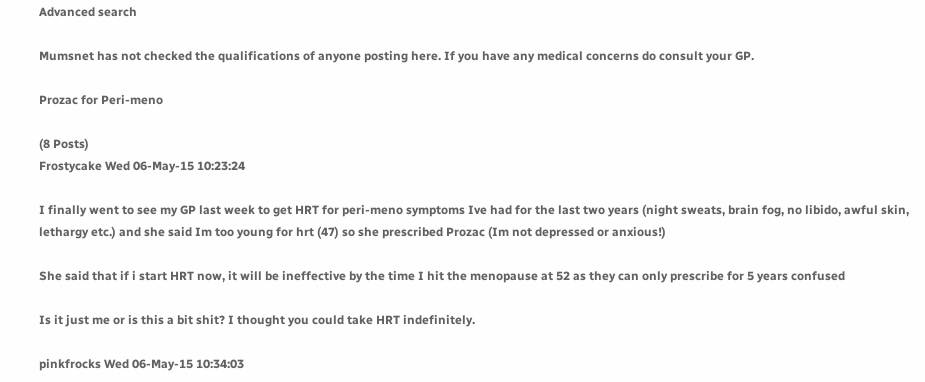Advanced search

Mumsnet has not checked the qualifications of anyone posting here. If you have any medical concerns do consult your GP.

Prozac for Peri-meno

(8 Posts)
Frostycake Wed 06-May-15 10:23:24

I finally went to see my GP last week to get HRT for peri-meno symptoms Ive had for the last two years (night sweats, brain fog, no libido, awful skin, lethargy etc.) and she said Im too young for hrt (47) so she prescribed Prozac (Im not depressed or anxious!)

She said that if i start HRT now, it will be ineffective by the time I hit the menopause at 52 as they can only prescribe for 5 years confused

Is it just me or is this a bit shit? I thought you could take HRT indefinitely.

pinkfrocks Wed 06-May-15 10:34:03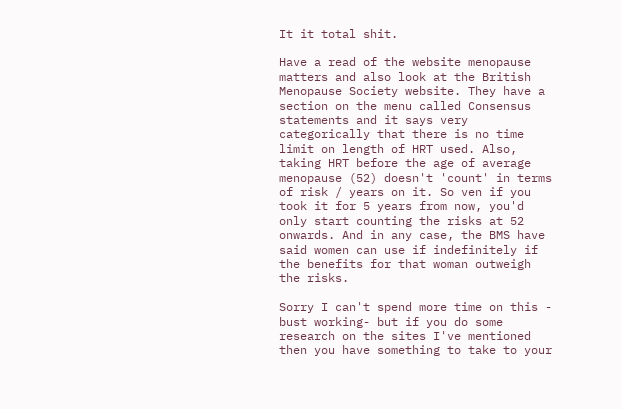It it total shit.

Have a read of the website menopause matters and also look at the British Menopause Society website. They have a section on the menu called Consensus statements and it says very categorically that there is no time limit on length of HRT used. Also, taking HRT before the age of average menopause (52) doesn't 'count' in terms of risk / years on it. So ven if you took it for 5 years from now, you'd only start counting the risks at 52 onwards. And in any case, the BMS have said women can use if indefinitely if the benefits for that woman outweigh the risks.

Sorry I can't spend more time on this - bust working- but if you do some research on the sites I've mentioned then you have something to take to your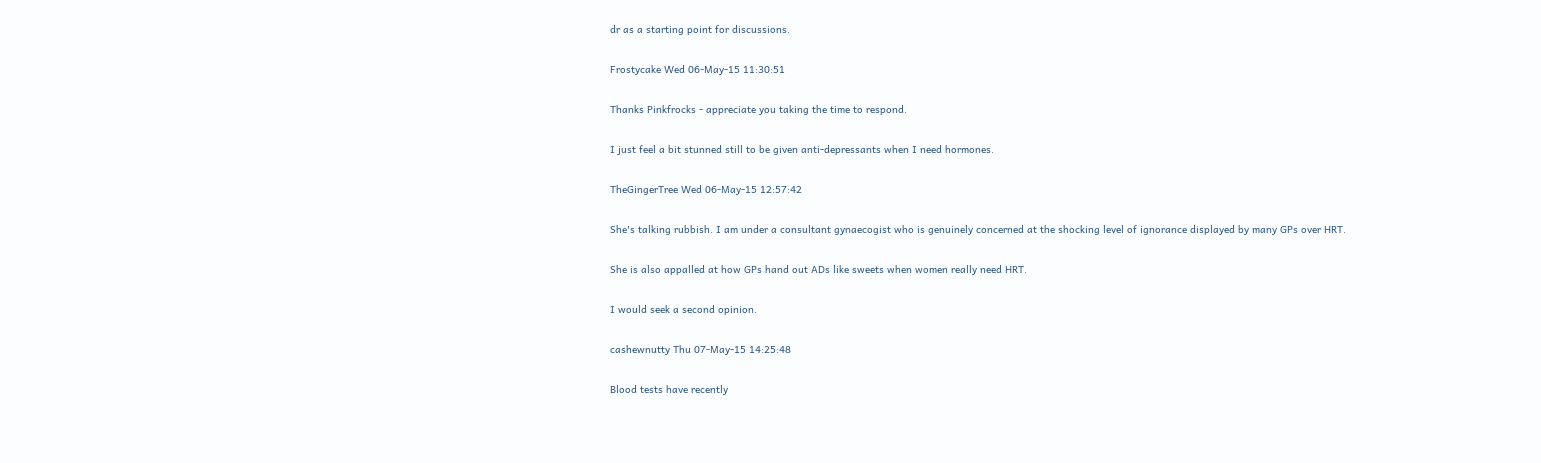dr as a starting point for discussions.

Frostycake Wed 06-May-15 11:30:51

Thanks Pinkfrocks - appreciate you taking the time to respond.

I just feel a bit stunned still to be given anti-depressants when I need hormones.

TheGingerTree Wed 06-May-15 12:57:42

She's talking rubbish. I am under a consultant gynaecogist who is genuinely concerned at the shocking level of ignorance displayed by many GPs over HRT.

She is also appalled at how GPs hand out ADs like sweets when women really need HRT.

I would seek a second opinion.

cashewnutty Thu 07-May-15 14:25:48

Blood tests have recently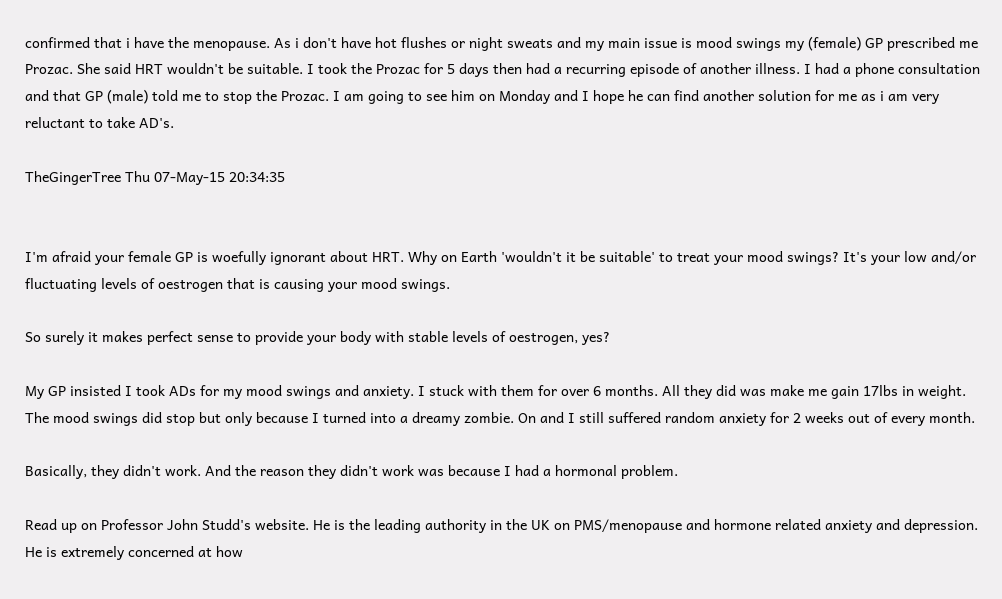confirmed that i have the menopause. As i don't have hot flushes or night sweats and my main issue is mood swings my (female) GP prescribed me Prozac. She said HRT wouldn't be suitable. I took the Prozac for 5 days then had a recurring episode of another illness. I had a phone consultation and that GP (male) told me to stop the Prozac. I am going to see him on Monday and I hope he can find another solution for me as i am very reluctant to take AD's.

TheGingerTree Thu 07-May-15 20:34:35


I'm afraid your female GP is woefully ignorant about HRT. Why on Earth 'wouldn't it be suitable' to treat your mood swings? It's your low and/or fluctuating levels of oestrogen that is causing your mood swings.

So surely it makes perfect sense to provide your body with stable levels of oestrogen, yes?

My GP insisted I took ADs for my mood swings and anxiety. I stuck with them for over 6 months. All they did was make me gain 17lbs in weight. The mood swings did stop but only because I turned into a dreamy zombie. On and I still suffered random anxiety for 2 weeks out of every month.

Basically, they didn't work. And the reason they didn't work was because I had a hormonal problem.

Read up on Professor John Studd's website. He is the leading authority in the UK on PMS/menopause and hormone related anxiety and depression. He is extremely concerned at how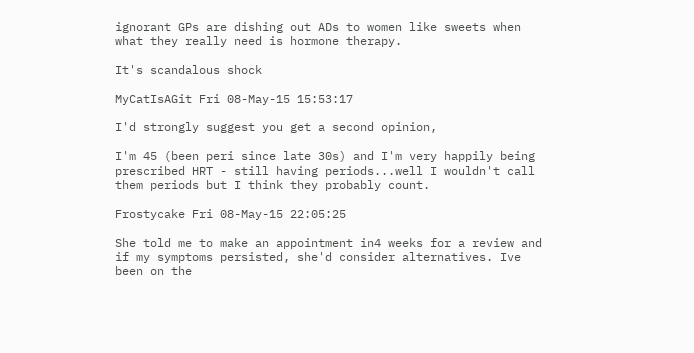ignorant GPs are dishing out ADs to women like sweets when what they really need is hormone therapy.

It's scandalous shock

MyCatIsAGit Fri 08-May-15 15:53:17

I'd strongly suggest you get a second opinion,

I'm 45 (been peri since late 30s) and I'm very happily being prescribed HRT - still having periods...well I wouldn't call them periods but I think they probably count.

Frostycake Fri 08-May-15 22:05:25

She told me to make an appointment in4 weeks for a review and if my symptoms persisted, she'd consider alternatives. Ive been on the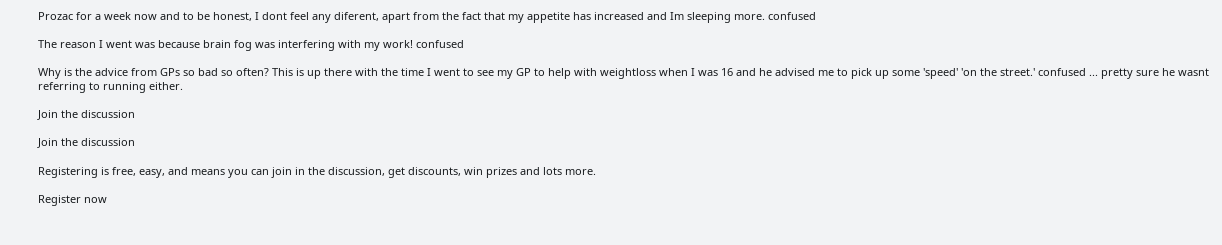Prozac for a week now and to be honest, I dont feel any diferent, apart from the fact that my appetite has increased and Im sleeping more. confused

The reason I went was because brain fog was interfering with my work! confused

Why is the advice from GPs so bad so often? This is up there with the time I went to see my GP to help with weightloss when I was 16 and he advised me to pick up some 'speed' 'on the street.' confused ... pretty sure he wasnt referring to running either.

Join the discussion

Join the discussion

Registering is free, easy, and means you can join in the discussion, get discounts, win prizes and lots more.

Register now